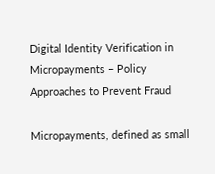Digital Identity Verification in Micropayments – Policy Approaches to Prevent Fraud

Micropayments, defined as small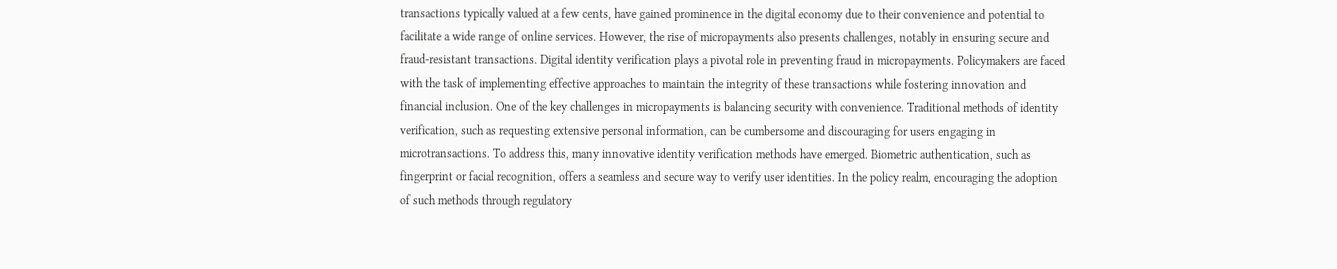transactions typically valued at a few cents, have gained prominence in the digital economy due to their convenience and potential to facilitate a wide range of online services. However, the rise of micropayments also presents challenges, notably in ensuring secure and fraud-resistant transactions. Digital identity verification plays a pivotal role in preventing fraud in micropayments. Policymakers are faced with the task of implementing effective approaches to maintain the integrity of these transactions while fostering innovation and financial inclusion. One of the key challenges in micropayments is balancing security with convenience. Traditional methods of identity verification, such as requesting extensive personal information, can be cumbersome and discouraging for users engaging in microtransactions. To address this, many innovative identity verification methods have emerged. Biometric authentication, such as fingerprint or facial recognition, offers a seamless and secure way to verify user identities. In the policy realm, encouraging the adoption of such methods through regulatory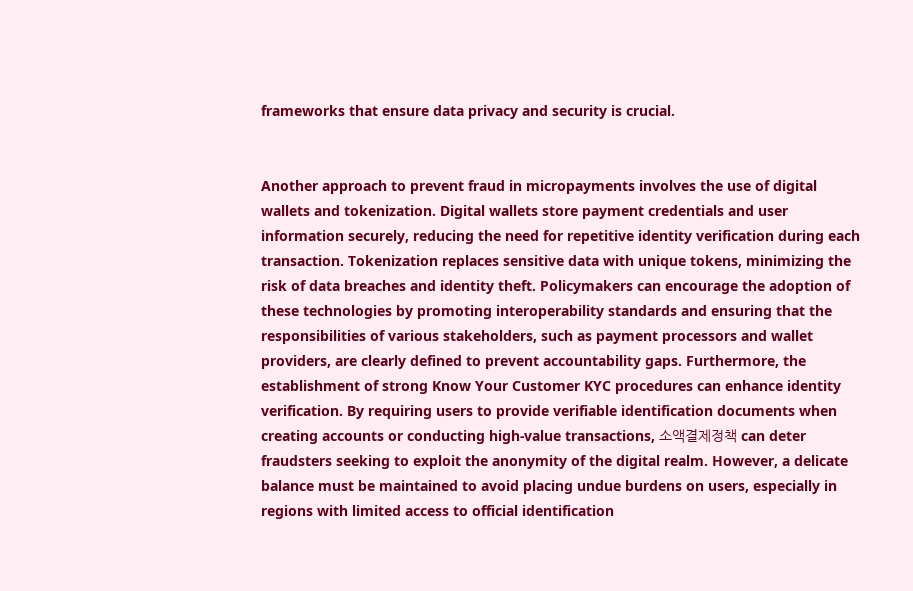frameworks that ensure data privacy and security is crucial.


Another approach to prevent fraud in micropayments involves the use of digital wallets and tokenization. Digital wallets store payment credentials and user information securely, reducing the need for repetitive identity verification during each transaction. Tokenization replaces sensitive data with unique tokens, minimizing the risk of data breaches and identity theft. Policymakers can encourage the adoption of these technologies by promoting interoperability standards and ensuring that the responsibilities of various stakeholders, such as payment processors and wallet providers, are clearly defined to prevent accountability gaps. Furthermore, the establishment of strong Know Your Customer KYC procedures can enhance identity verification. By requiring users to provide verifiable identification documents when creating accounts or conducting high-value transactions, 소액결제정책 can deter fraudsters seeking to exploit the anonymity of the digital realm. However, a delicate balance must be maintained to avoid placing undue burdens on users, especially in regions with limited access to official identification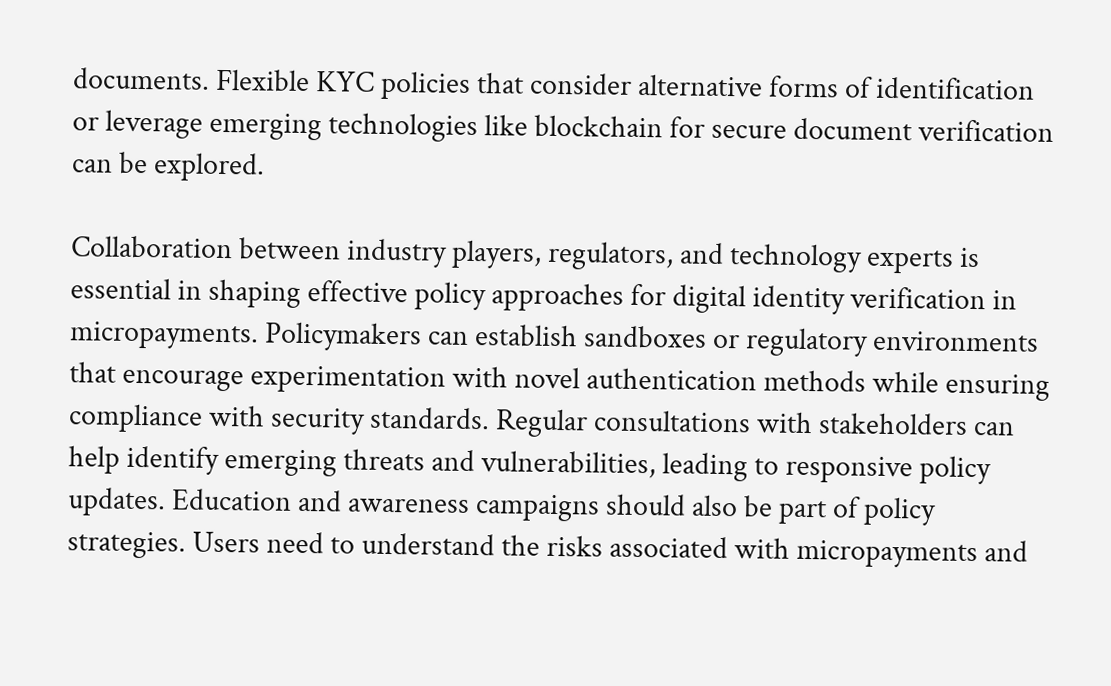documents. Flexible KYC policies that consider alternative forms of identification or leverage emerging technologies like blockchain for secure document verification can be explored.

Collaboration between industry players, regulators, and technology experts is essential in shaping effective policy approaches for digital identity verification in micropayments. Policymakers can establish sandboxes or regulatory environments that encourage experimentation with novel authentication methods while ensuring compliance with security standards. Regular consultations with stakeholders can help identify emerging threats and vulnerabilities, leading to responsive policy updates. Education and awareness campaigns should also be part of policy strategies. Users need to understand the risks associated with micropayments and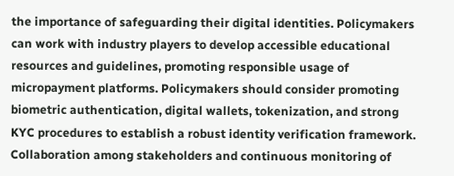the importance of safeguarding their digital identities. Policymakers can work with industry players to develop accessible educational resources and guidelines, promoting responsible usage of micropayment platforms. Policymakers should consider promoting biometric authentication, digital wallets, tokenization, and strong KYC procedures to establish a robust identity verification framework. Collaboration among stakeholders and continuous monitoring of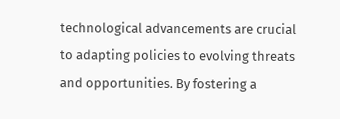technological advancements are crucial to adapting policies to evolving threats and opportunities. By fostering a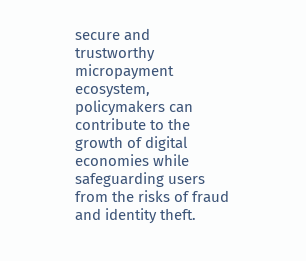secure and trustworthy micropayment ecosystem, policymakers can contribute to the growth of digital economies while safeguarding users from the risks of fraud and identity theft.